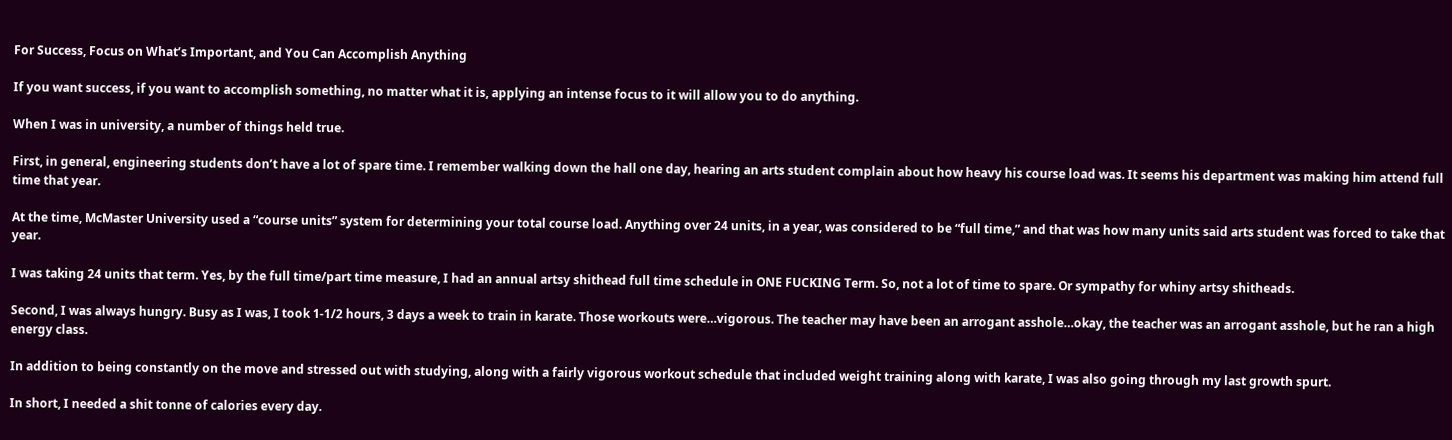For Success, Focus on What’s Important, and You Can Accomplish Anything

If you want success, if you want to accomplish something, no matter what it is, applying an intense focus to it will allow you to do anything.

When I was in university, a number of things held true.

First, in general, engineering students don’t have a lot of spare time. I remember walking down the hall one day, hearing an arts student complain about how heavy his course load was. It seems his department was making him attend full time that year.

At the time, McMaster University used a “course units” system for determining your total course load. Anything over 24 units, in a year, was considered to be “full time,” and that was how many units said arts student was forced to take that year.

I was taking 24 units that term. Yes, by the full time/part time measure, I had an annual artsy shithead full time schedule in ONE FUCKING Term. So, not a lot of time to spare. Or sympathy for whiny artsy shitheads.

Second, I was always hungry. Busy as I was, I took 1-1/2 hours, 3 days a week to train in karate. Those workouts were…vigorous. The teacher may have been an arrogant asshole…okay, the teacher was an arrogant asshole, but he ran a high energy class.

In addition to being constantly on the move and stressed out with studying, along with a fairly vigorous workout schedule that included weight training along with karate, I was also going through my last growth spurt.

In short, I needed a shit tonne of calories every day.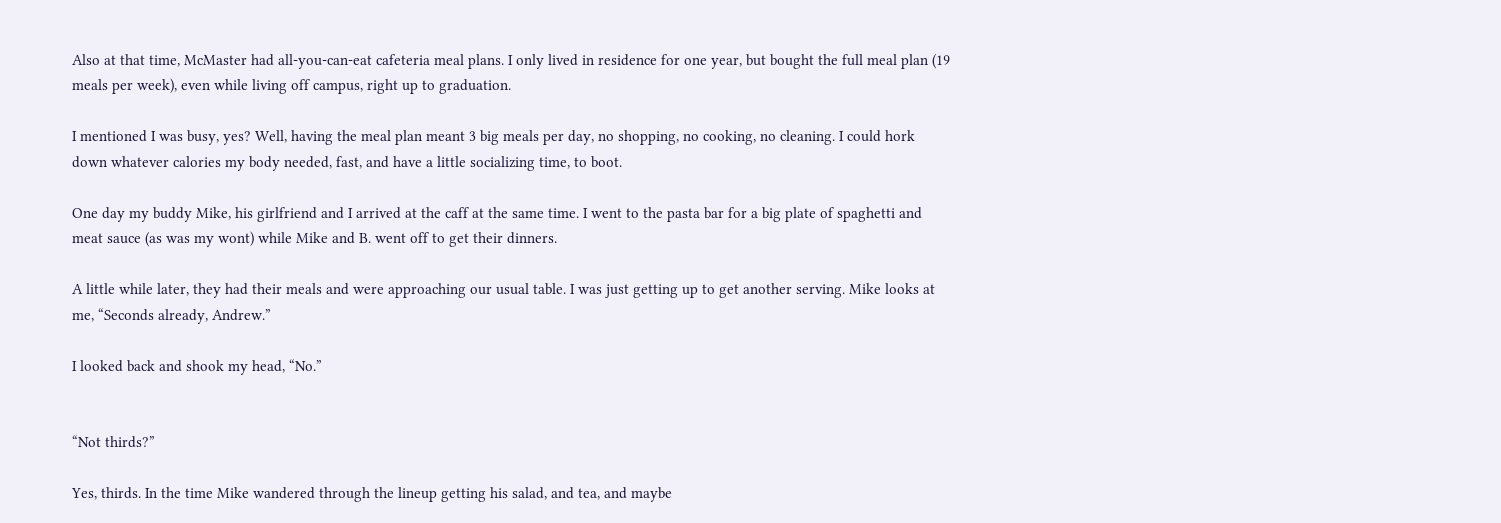Also at that time, McMaster had all-you-can-eat cafeteria meal plans. I only lived in residence for one year, but bought the full meal plan (19 meals per week), even while living off campus, right up to graduation.

I mentioned I was busy, yes? Well, having the meal plan meant 3 big meals per day, no shopping, no cooking, no cleaning. I could hork down whatever calories my body needed, fast, and have a little socializing time, to boot.

One day my buddy Mike, his girlfriend and I arrived at the caff at the same time. I went to the pasta bar for a big plate of spaghetti and meat sauce (as was my wont) while Mike and B. went off to get their dinners.

A little while later, they had their meals and were approaching our usual table. I was just getting up to get another serving. Mike looks at me, “Seconds already, Andrew.”

I looked back and shook my head, “No.”


“Not thirds?”

Yes, thirds. In the time Mike wandered through the lineup getting his salad, and tea, and maybe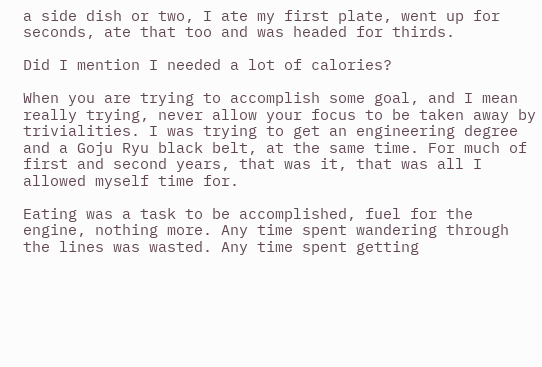a side dish or two, I ate my first plate, went up for seconds, ate that too and was headed for thirds.

Did I mention I needed a lot of calories?

When you are trying to accomplish some goal, and I mean really trying, never allow your focus to be taken away by trivialities. I was trying to get an engineering degree and a Goju Ryu black belt, at the same time. For much of first and second years, that was it, that was all I allowed myself time for.

Eating was a task to be accomplished, fuel for the engine, nothing more. Any time spent wandering through the lines was wasted. Any time spent getting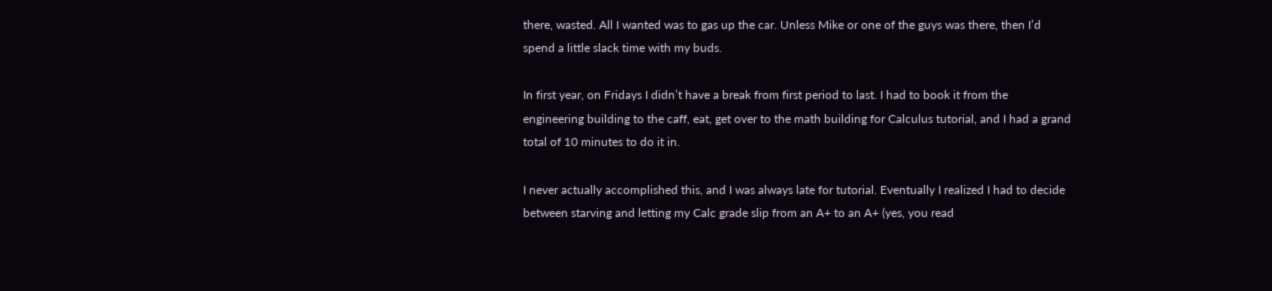there, wasted. All I wanted was to gas up the car. Unless Mike or one of the guys was there, then I’d spend a little slack time with my buds.

In first year, on Fridays I didn’t have a break from first period to last. I had to book it from the engineering building to the caff, eat, get over to the math building for Calculus tutorial, and I had a grand total of 10 minutes to do it in.

I never actually accomplished this, and I was always late for tutorial. Eventually I realized I had to decide between starving and letting my Calc grade slip from an A+ to an A+ (yes, you read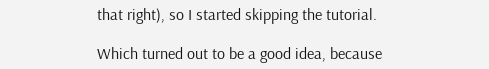that right), so I started skipping the tutorial.

Which turned out to be a good idea, because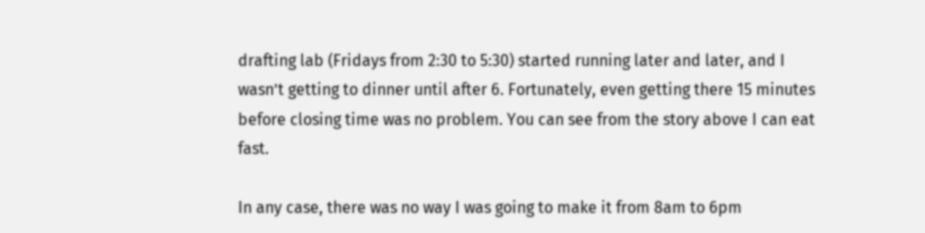drafting lab (Fridays from 2:30 to 5:30) started running later and later, and I wasn’t getting to dinner until after 6. Fortunately, even getting there 15 minutes before closing time was no problem. You can see from the story above I can eat fast.

In any case, there was no way I was going to make it from 8am to 6pm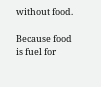without food.

Because food is fuel for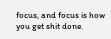focus, and focus is how you get shit done.